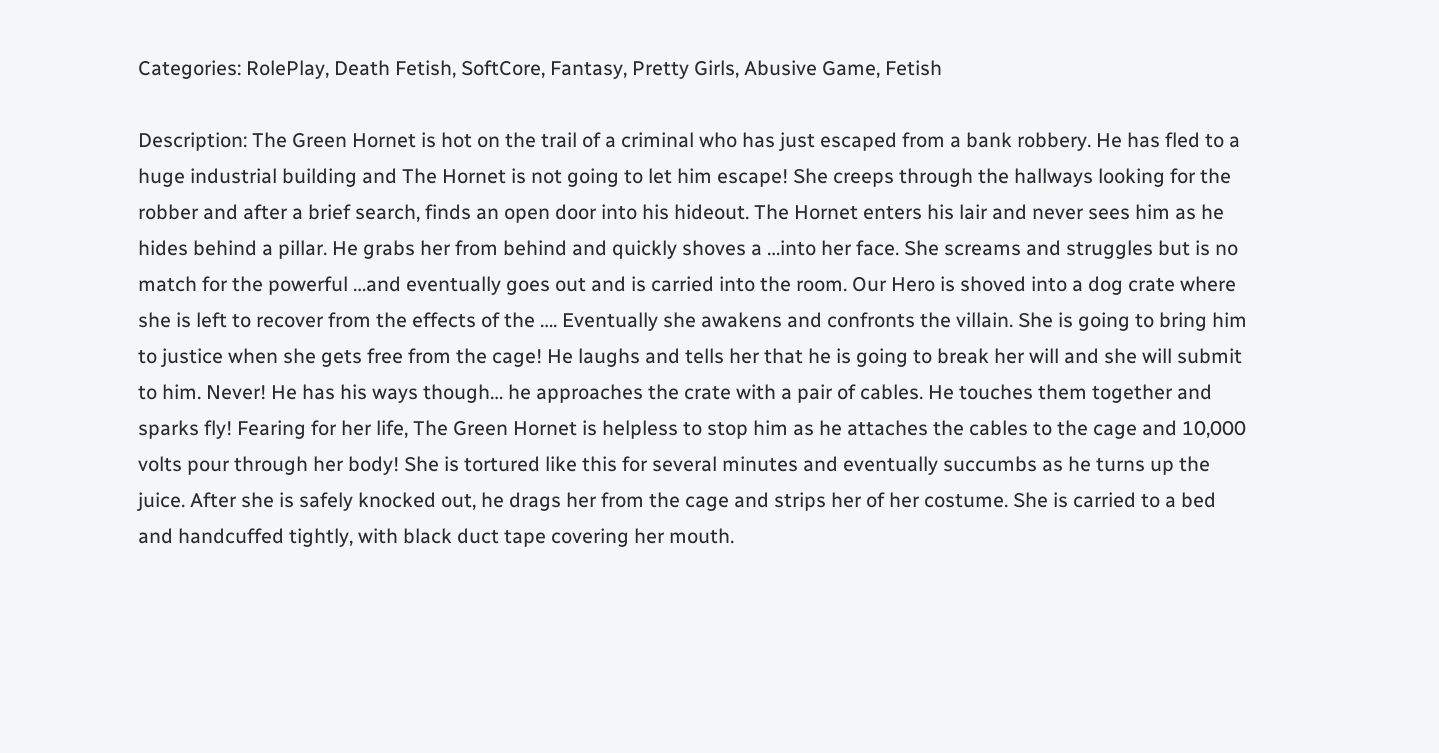Categories: RolePlay, Death Fetish, SoftCore, Fantasy, Pretty Girls, Abusive Game, Fetish

Description: The Green Hornet is hot on the trail of a criminal who has just escaped from a bank robbery. He has fled to a huge industrial building and The Hornet is not going to let him escape! She creeps through the hallways looking for the robber and after a brief search, finds an open door into his hideout. The Hornet enters his lair and never sees him as he hides behind a pillar. He grabs her from behind and quickly shoves a …into her face. She screams and struggles but is no match for the powerful …and eventually goes out and is carried into the room. Our Hero is shoved into a dog crate where she is left to recover from the effects of the …. Eventually she awakens and confronts the villain. She is going to bring him to justice when she gets free from the cage! He laughs and tells her that he is going to break her will and she will submit to him. Never! He has his ways though… he approaches the crate with a pair of cables. He touches them together and sparks fly! Fearing for her life, The Green Hornet is helpless to stop him as he attaches the cables to the cage and 10,000 volts pour through her body! She is tortured like this for several minutes and eventually succumbs as he turns up the juice. After she is safely knocked out, he drags her from the cage and strips her of her costume. She is carried to a bed and handcuffed tightly, with black duct tape covering her mouth.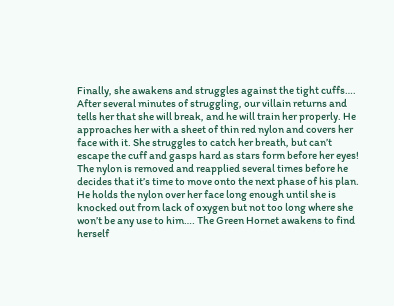Finally, she awakens and struggles against the tight cuffs…. After several minutes of struggling, our villain returns and tells her that she will break, and he will train her properly. He approaches her with a sheet of thin red nylon and covers her face with it. She struggles to catch her breath, but can’t escape the cuff and gasps hard as stars form before her eyes! The nylon is removed and reapplied several times before he decides that it’s time to move onto the next phase of his plan. He holds the nylon over her face long enough until she is knocked out from lack of oxygen but not too long where she won’t be any use to him…. The Green Hornet awakens to find herself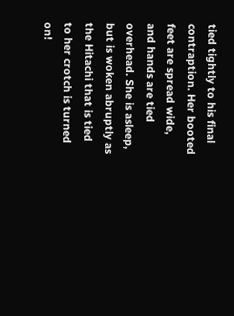tied tightly to his final contraption. Her booted feet are spread wide, and hands are tied overhead. She is asleep, but is woken abruptly as the Hitachi that is tied to her crotch is turned on!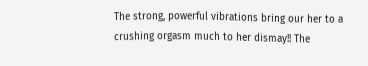The strong, powerful vibrations bring our her to a crushing orgasm much to her dismay!! The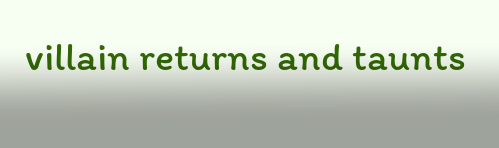villain returns and taunts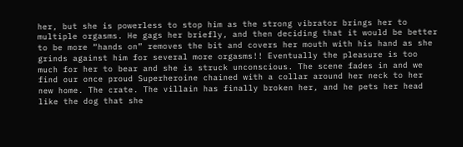her, but she is powerless to stop him as the strong vibrator brings her to multiple orgasms. He gags her briefly, and then deciding that it would be better to be more “hands on” removes the bit and covers her mouth with his hand as she grinds against him for several more orgasms!! Eventually the pleasure is too much for her to bear and she is struck unconscious. The scene fades in and we find our once proud Superheroine chained with a collar around her neck to her new home. The crate. The villain has finally broken her, and he pets her head like the dog that she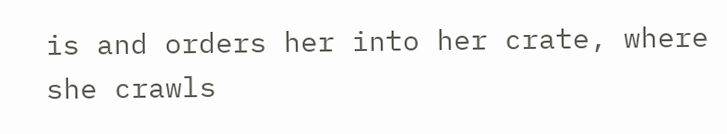is and orders her into her crate, where she crawls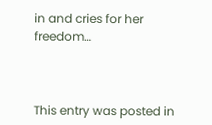in and cries for her freedom…



This entry was posted in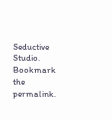Seductive Studio. Bookmark the permalink.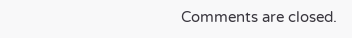Comments are closed.